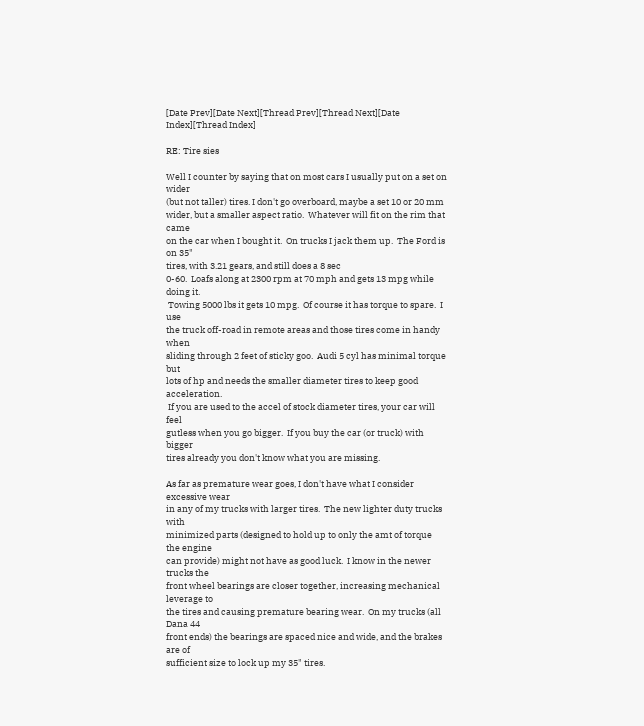[Date Prev][Date Next][Thread Prev][Thread Next][Date Index][Thread Index]

RE: Tire sies

Well I counter by saying that on most cars I usually put on a set on wider
(but not taller) tires. I don't go overboard, maybe a set 10 or 20 mm
wider, but a smaller aspect ratio.  Whatever will fit on the rim that came
on the car when I bought it.  On trucks I jack them up.  The Ford is on 35"
tires, with 3.21 gears, and still does a 8 sec
0-60.  Loafs along at 2300 rpm at 70 mph and gets 13 mpg while doing it.
 Towing 5000 lbs it gets 10 mpg.  Of course it has torque to spare.  I use
the truck off-road in remote areas and those tires come in handy when
sliding through 2 feet of sticky goo.  Audi 5 cyl has minimal torque but
lots of hp and needs the smaller diameter tires to keep good acceleration.
 If you are used to the accel of stock diameter tires, your car will feel
gutless when you go bigger.  If you buy the car (or truck) with bigger
tires already you don't know what you are missing.

As far as premature wear goes, I don't have what I consider excessive wear
in any of my trucks with larger tires.  The new lighter duty trucks with
minimized parts (designed to hold up to only the amt of torque the engine
can provide) might not have as good luck.  I know in the newer trucks the
front wheel bearings are closer together, increasing mechanical leverage to
the tires and causing premature bearing wear.  On my trucks (all Dana 44
front ends) the bearings are spaced nice and wide, and the brakes are of
sufficient size to lock up my 35" tires.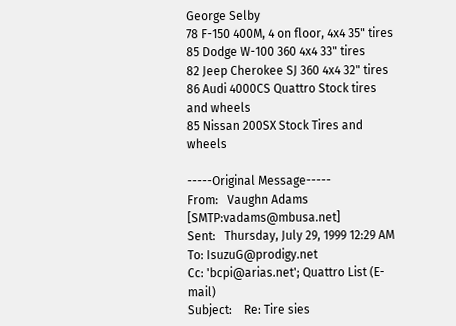George Selby
78 F-150 400M, 4 on floor, 4x4 35" tires
85 Dodge W-100 360 4x4 33" tires
82 Jeep Cherokee SJ 360 4x4 32" tires
86 Audi 4000CS Quattro Stock tires and wheels
85 Nissan 200SX Stock Tires and wheels

-----Original Message-----
From:   Vaughn Adams [SMTP:vadams@mbusa.net]
Sent:   Thursday, July 29, 1999 12:29 AM
To: IsuzuG@prodigy.net
Cc: 'bcpi@arias.net'; Quattro List (E-mail)
Subject:    Re: Tire sies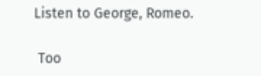Listen to George, Romeo.

 Too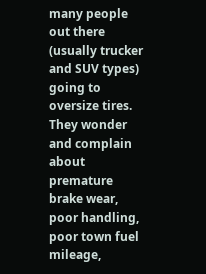many people out there (usually trucker and SUV types) going to
oversize tires. They wonder and complain about premature brake wear,
poor handling, poor town fuel mileage,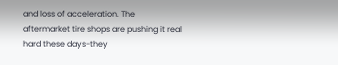and loss of acceleration. The
aftermarket tire shops are pushing it real hard these days-they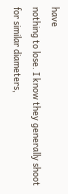have
nothing to lose. I know they generally shoot for similar diameters,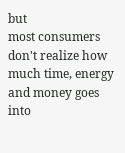but
most consumers don't realize how much time, energy and money goes into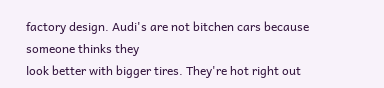factory design. Audi's are not bitchen cars because someone thinks they
look better with bigger tires. They're hot right out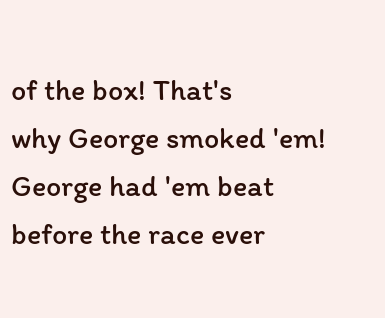of the box! That's
why George smoked 'em! George had 'em beat before the race ever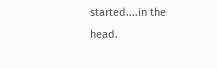started....in the head.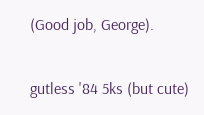(Good job, George).

gutless '84 5ks (but cute)